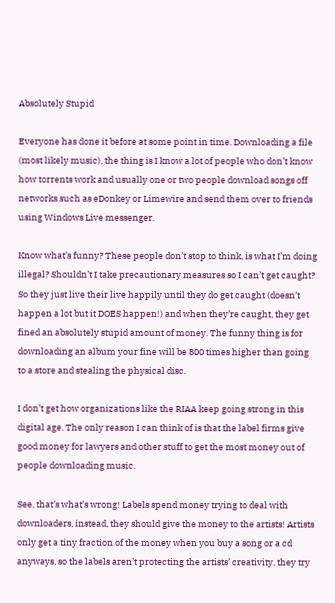Absolutely Stupid

Everyone has done it before at some point in time. Downloading a file (most likely music), the thing is I know a lot of people who don’t know how torrents work and usually one or two people download songs off networks such as eDonkey or Limewire and send them over to friends using Windows Live messenger.

Know what’s funny? These people don’t stop to think, is what I’m doing illegal? Shouldn’t I take precautionary measures so I can’t get caught? So they just live their live happily until they do get caught (doesn’t happen a lot but it DOES happen!) and when they’re caught, they get fined an absolutely stupid amount of money. The funny thing is for downloading an album your fine will be 800 times higher than going to a store and stealing the physical disc.

I don’t get how organizations like the RIAA keep going strong in this digital age. The only reason I can think of is that the label firms give good money for lawyers and other stuff to get the most money out of people downloading music.

See, that’s what’s wrong! Labels spend money trying to deal with downloaders, instead, they should give the money to the artists! Artists only get a tiny fraction of the money when you buy a song or a cd anyways, so the labels aren’t protecting the artists’ creativity, they try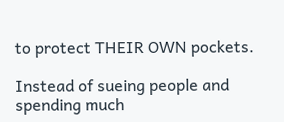to protect THEIR OWN pockets.

Instead of sueing people and spending much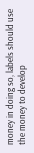money in doing so, labels should use the money to develop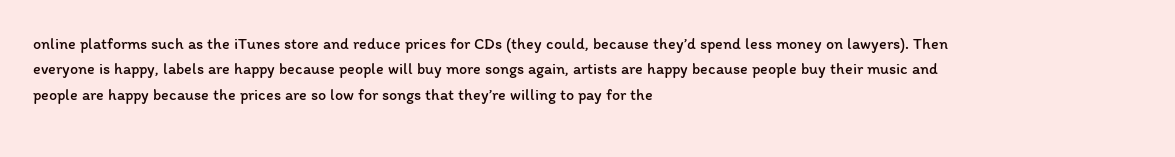online platforms such as the iTunes store and reduce prices for CDs (they could, because they’d spend less money on lawyers). Then everyone is happy, labels are happy because people will buy more songs again, artists are happy because people buy their music and people are happy because the prices are so low for songs that they’re willing to pay for the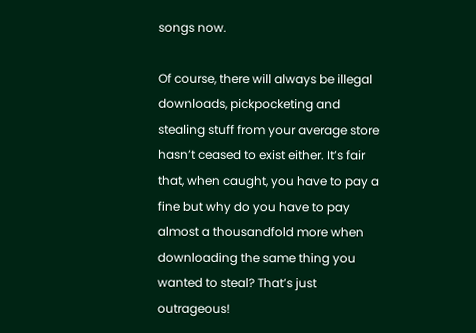songs now.

Of course, there will always be illegal downloads, pickpocketing and stealing stuff from your average store hasn’t ceased to exist either. It’s fair that, when caught, you have to pay a fine but why do you have to pay almost a thousandfold more when downloading the same thing you wanted to steal? That’s just outrageous!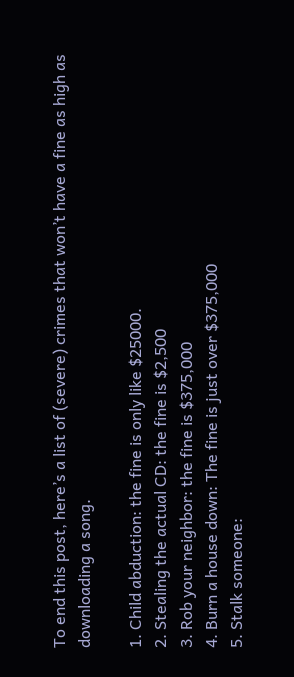To end this post, here’s a list of (severe) crimes that won’t have a fine as high as downloading a song.

1. Child abduction: the fine is only like $25000.
2. Stealing the actual CD: the fine is $2,500
3. Rob your neighbor: the fine is $375,000
4. Burn a house down: The fine is just over $375,000
5. Stalk someone: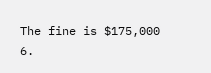The fine is $175,000
6.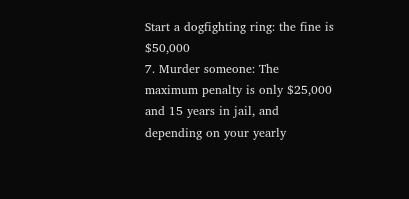Start a dogfighting ring: the fine is $50,000
7. Murder someone: The maximum penalty is only $25,000 and 15 years in jail, and depending on your yearly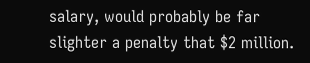salary, would probably be far slighter a penalty that $2 million.